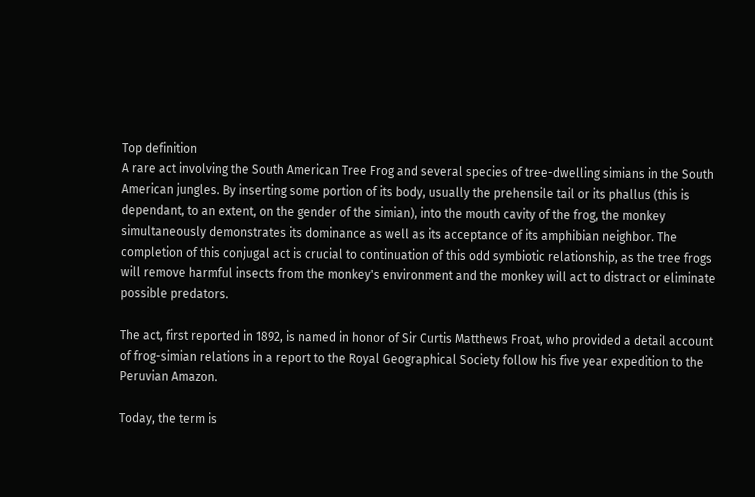Top definition
A rare act involving the South American Tree Frog and several species of tree-dwelling simians in the South American jungles. By inserting some portion of its body, usually the prehensile tail or its phallus (this is dependant, to an extent, on the gender of the simian), into the mouth cavity of the frog, the monkey simultaneously demonstrates its dominance as well as its acceptance of its amphibian neighbor. The completion of this conjugal act is crucial to continuation of this odd symbiotic relationship, as the tree frogs will remove harmful insects from the monkey's environment and the monkey will act to distract or eliminate possible predators.

The act, first reported in 1892, is named in honor of Sir Curtis Matthews Froat, who provided a detail account of frog-simian relations in a report to the Royal Geographical Society follow his five year expedition to the Peruvian Amazon.

Today, the term is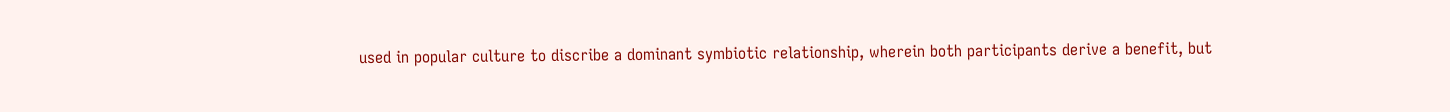used in popular culture to discribe a dominant symbiotic relationship, wherein both participants derive a benefit, but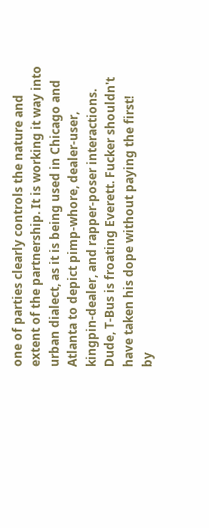one of parties clearly controls the nature and extent of the partnership. It is working it way into urban dialect, as it is being used in Chicago and Atlanta to depict pimp-whore, dealer-user, kingpin-dealer, and rapper-poser interactions.
Dude, T-Bus is froating Everett. Fucker shouldn't have taken his dope without paying the first!
by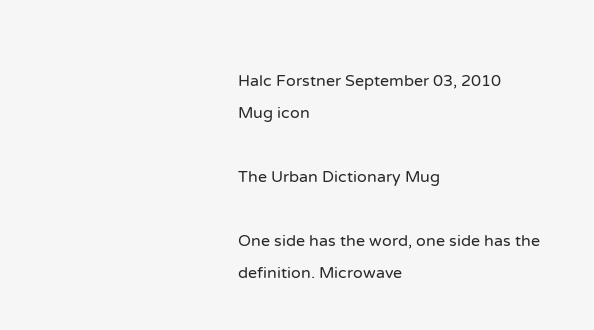Halc Forstner September 03, 2010
Mug icon

The Urban Dictionary Mug

One side has the word, one side has the definition. Microwave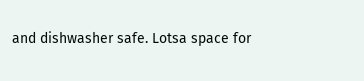and dishwasher safe. Lotsa space for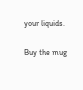your liquids.

Buy the mug